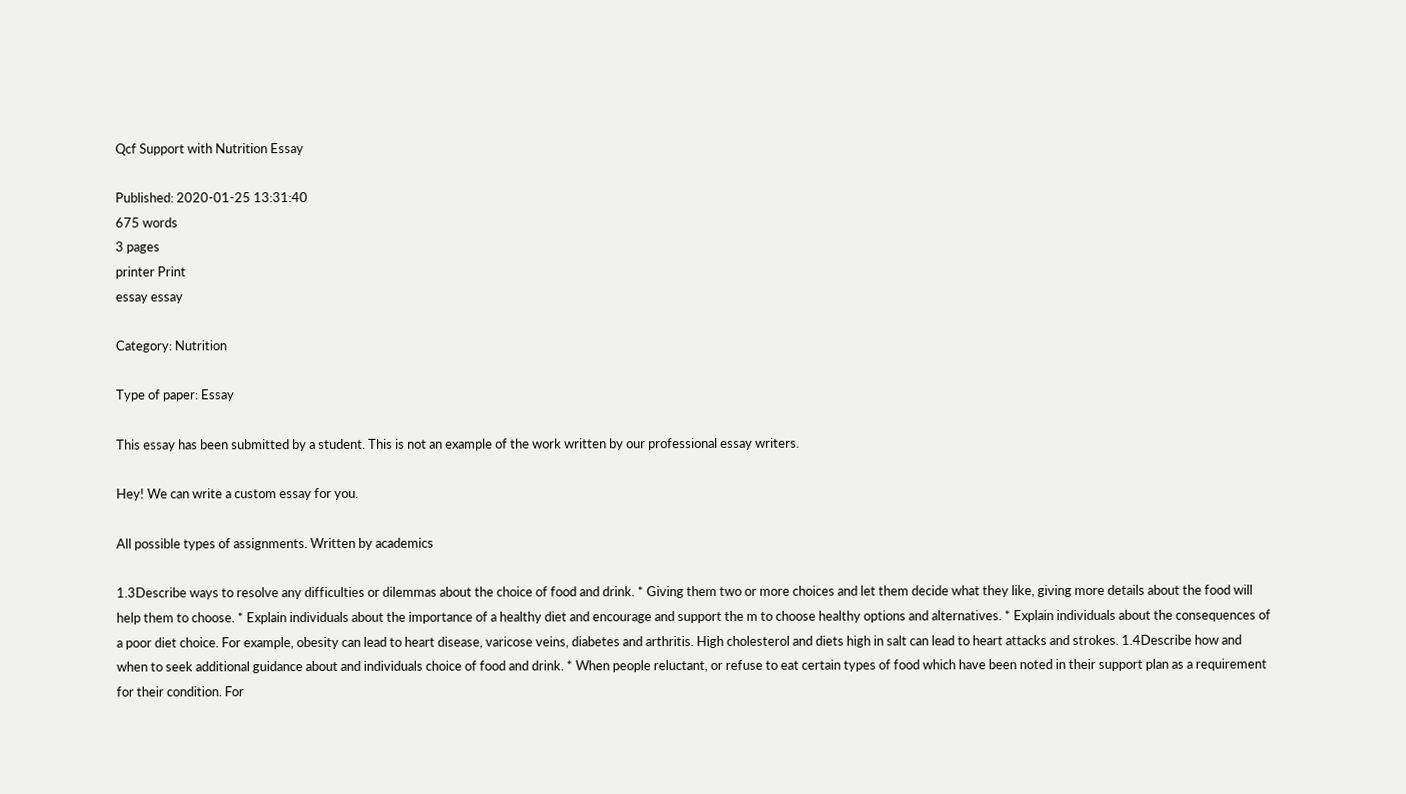Qcf Support with Nutrition Essay

Published: 2020-01-25 13:31:40
675 words
3 pages
printer Print
essay essay

Category: Nutrition

Type of paper: Essay

This essay has been submitted by a student. This is not an example of the work written by our professional essay writers.

Hey! We can write a custom essay for you.

All possible types of assignments. Written by academics

1.3Describe ways to resolve any difficulties or dilemmas about the choice of food and drink. * Giving them two or more choices and let them decide what they like, giving more details about the food will help them to choose. * Explain individuals about the importance of a healthy diet and encourage and support the m to choose healthy options and alternatives. * Explain individuals about the consequences of a poor diet choice. For example, obesity can lead to heart disease, varicose veins, diabetes and arthritis. High cholesterol and diets high in salt can lead to heart attacks and strokes. 1.4Describe how and when to seek additional guidance about and individuals choice of food and drink. * When people reluctant, or refuse to eat certain types of food which have been noted in their support plan as a requirement for their condition. For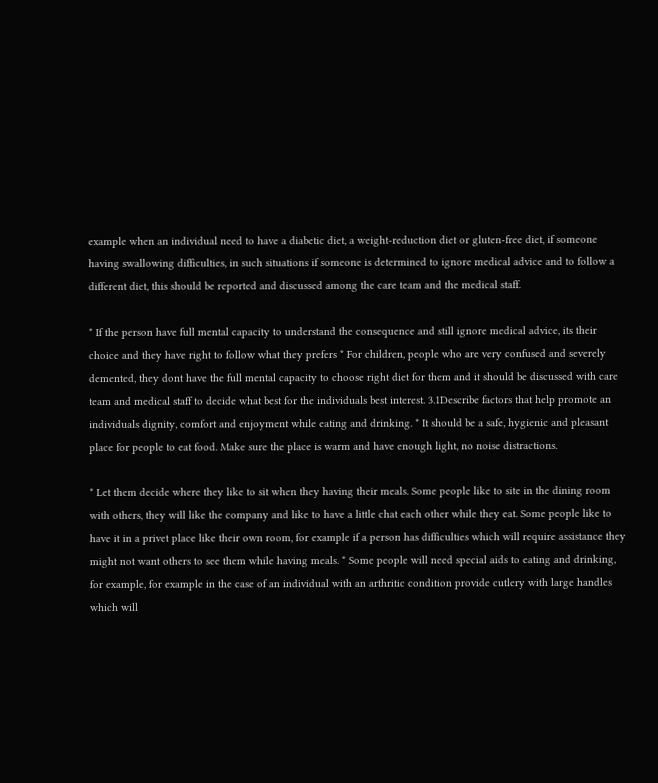example when an individual need to have a diabetic diet, a weight-reduction diet or gluten-free diet, if someone having swallowing difficulties, in such situations if someone is determined to ignore medical advice and to follow a different diet, this should be reported and discussed among the care team and the medical staff.

* If the person have full mental capacity to understand the consequence and still ignore medical advice, its their choice and they have right to follow what they prefers * For children, people who are very confused and severely demented, they dont have the full mental capacity to choose right diet for them and it should be discussed with care team and medical staff to decide what best for the individuals best interest. 3.1Describe factors that help promote an individuals dignity, comfort and enjoyment while eating and drinking. * It should be a safe, hygienic and pleasant place for people to eat food. Make sure the place is warm and have enough light, no noise distractions.

* Let them decide where they like to sit when they having their meals. Some people like to site in the dining room with others, they will like the company and like to have a little chat each other while they eat. Some people like to have it in a privet place like their own room, for example if a person has difficulties which will require assistance they might not want others to see them while having meals. * Some people will need special aids to eating and drinking, for example, for example in the case of an individual with an arthritic condition provide cutlery with large handles which will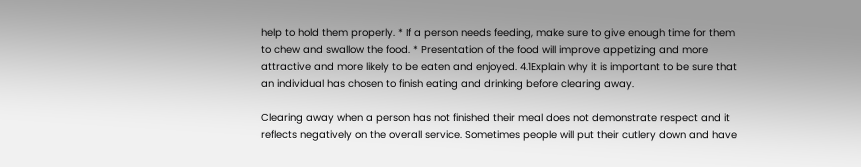help to hold them properly. * If a person needs feeding, make sure to give enough time for them to chew and swallow the food. * Presentation of the food will improve appetizing and more attractive and more likely to be eaten and enjoyed. 4.1Explain why it is important to be sure that an individual has chosen to finish eating and drinking before clearing away.

Clearing away when a person has not finished their meal does not demonstrate respect and it reflects negatively on the overall service. Sometimes people will put their cutlery down and have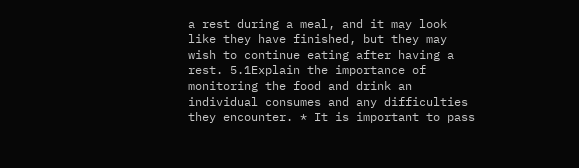a rest during a meal, and it may look like they have finished, but they may wish to continue eating after having a rest. 5.1Explain the importance of monitoring the food and drink an individual consumes and any difficulties they encounter. * It is important to pass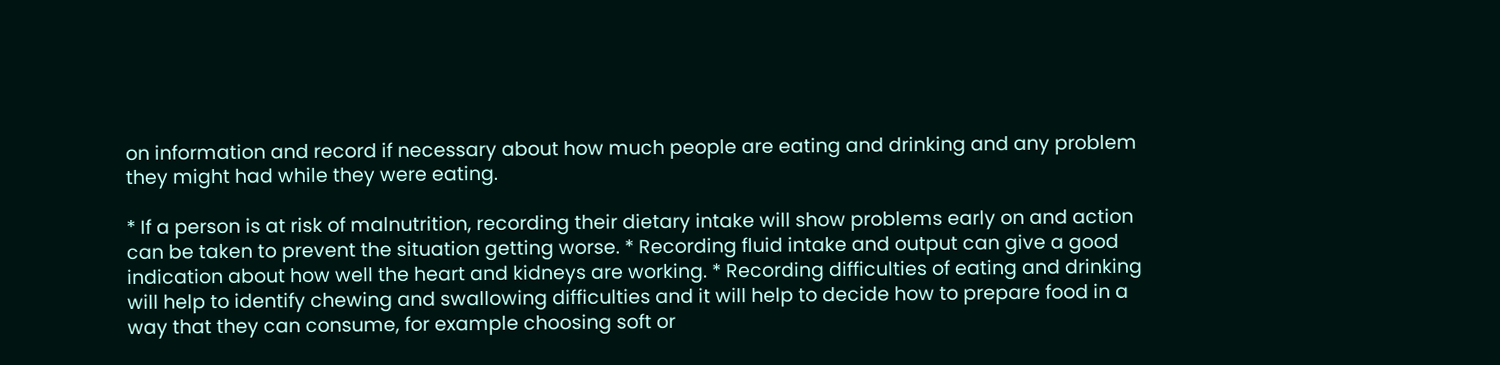on information and record if necessary about how much people are eating and drinking and any problem they might had while they were eating.

* If a person is at risk of malnutrition, recording their dietary intake will show problems early on and action can be taken to prevent the situation getting worse. * Recording fluid intake and output can give a good indication about how well the heart and kidneys are working. * Recording difficulties of eating and drinking will help to identify chewing and swallowing difficulties and it will help to decide how to prepare food in a way that they can consume, for example choosing soft or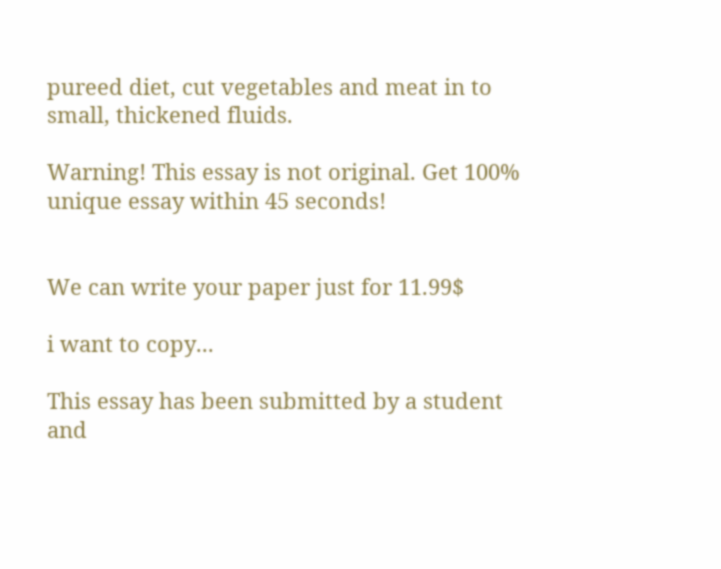pureed diet, cut vegetables and meat in to small, thickened fluids.

Warning! This essay is not original. Get 100% unique essay within 45 seconds!


We can write your paper just for 11.99$

i want to copy...

This essay has been submitted by a student and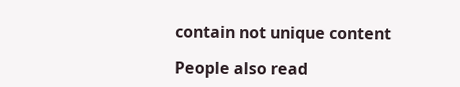contain not unique content

People also read